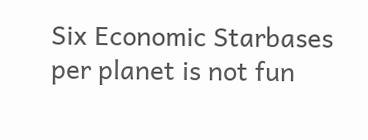Six Economic Starbases per planet is not fun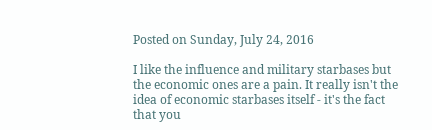Posted on Sunday, July 24, 2016

I like the influence and military starbases but the economic ones are a pain. It really isn't the idea of economic starbases itself - it's the fact that you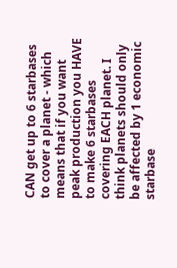CAN get up to 6 starbases to cover a planet - which means that if you want peak production you HAVE to make 6 starbases covering EACH planet. I think planets should only be affected by 1 economic starbase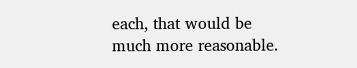each, that would be much more reasonable.